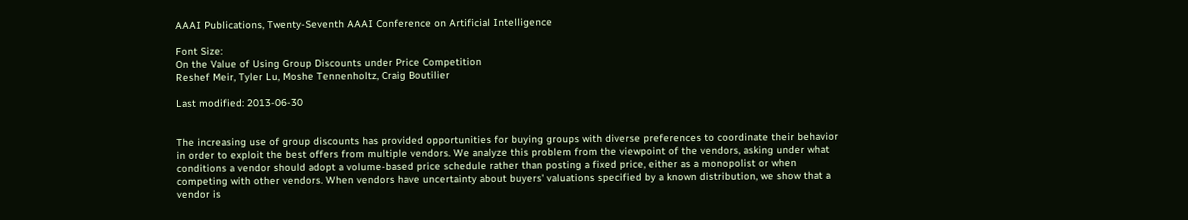AAAI Publications, Twenty-Seventh AAAI Conference on Artificial Intelligence

Font Size:
On the Value of Using Group Discounts under Price Competition
Reshef Meir, Tyler Lu, Moshe Tennenholtz, Craig Boutilier

Last modified: 2013-06-30


The increasing use of group discounts has provided opportunities for buying groups with diverse preferences to coordinate their behavior in order to exploit the best offers from multiple vendors. We analyze this problem from the viewpoint of the vendors, asking under what conditions a vendor should adopt a volume-based price schedule rather than posting a fixed price, either as a monopolist or when competing with other vendors. When vendors have uncertainty about buyers' valuations specified by a known distribution, we show that a vendor is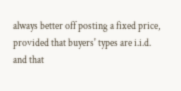always better off posting a fixed price, provided that buyers' types are i.i.d. and that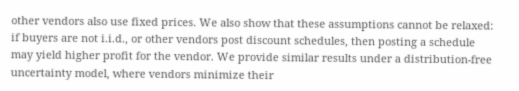other vendors also use fixed prices. We also show that these assumptions cannot be relaxed: if buyers are not i.i.d., or other vendors post discount schedules, then posting a schedule may yield higher profit for the vendor. We provide similar results under a distribution-free uncertainty model, where vendors minimize their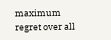maximum regret over all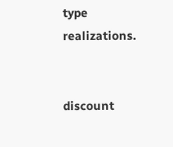type realizations.


discount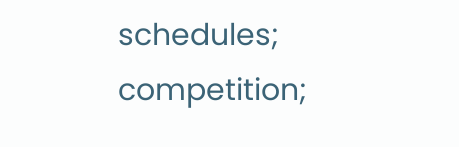schedules; competition;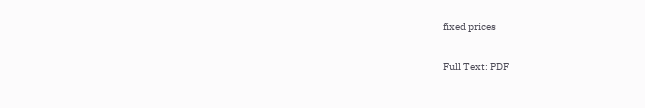fixed prices

Full Text: PDF